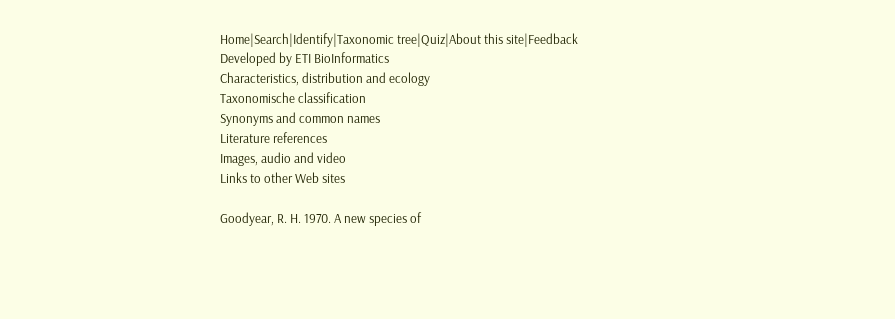Home|Search|Identify|Taxonomic tree|Quiz|About this site|Feedback
Developed by ETI BioInformatics
Characteristics, distribution and ecology
Taxonomische classification
Synonyms and common names
Literature references
Images, audio and video
Links to other Web sites

Goodyear, R. H. 1970. A new species of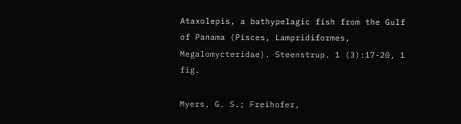Ataxolepis, a bathypelagic fish from the Gulf of Panama (Pisces, Lampridiformes, Megalomycteridae). Steenstrup. 1 (3):17-20, 1 fig.

Myers, G. S.; Freihofer,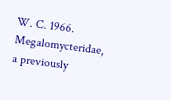W. C. 1966. Megalomycteridae, a previously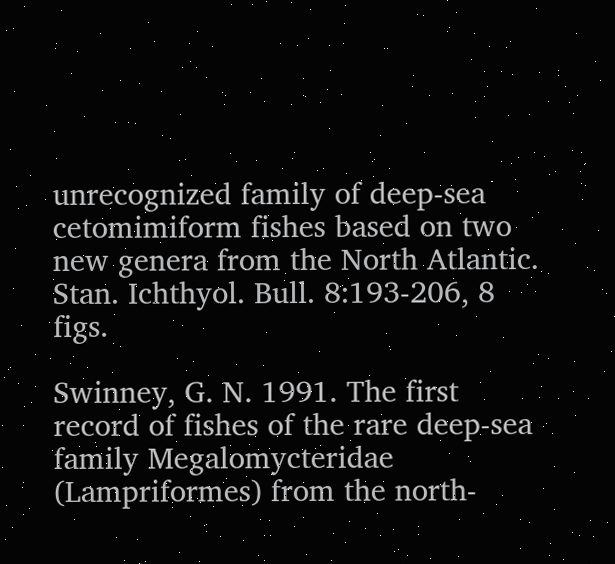unrecognized family of deep-sea cetomimiform fishes based on two new genera from the North Atlantic. Stan. Ichthyol. Bull. 8:193-206, 8 figs.

Swinney, G. N. 1991. The first record of fishes of the rare deep-sea family Megalomycteridae (Lampriformes) from the north-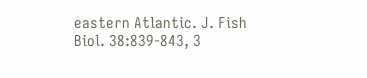eastern Atlantic. J. Fish Biol. 38:839-843, 3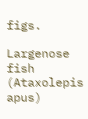figs.

Largenose fish (Ataxolepis apus)